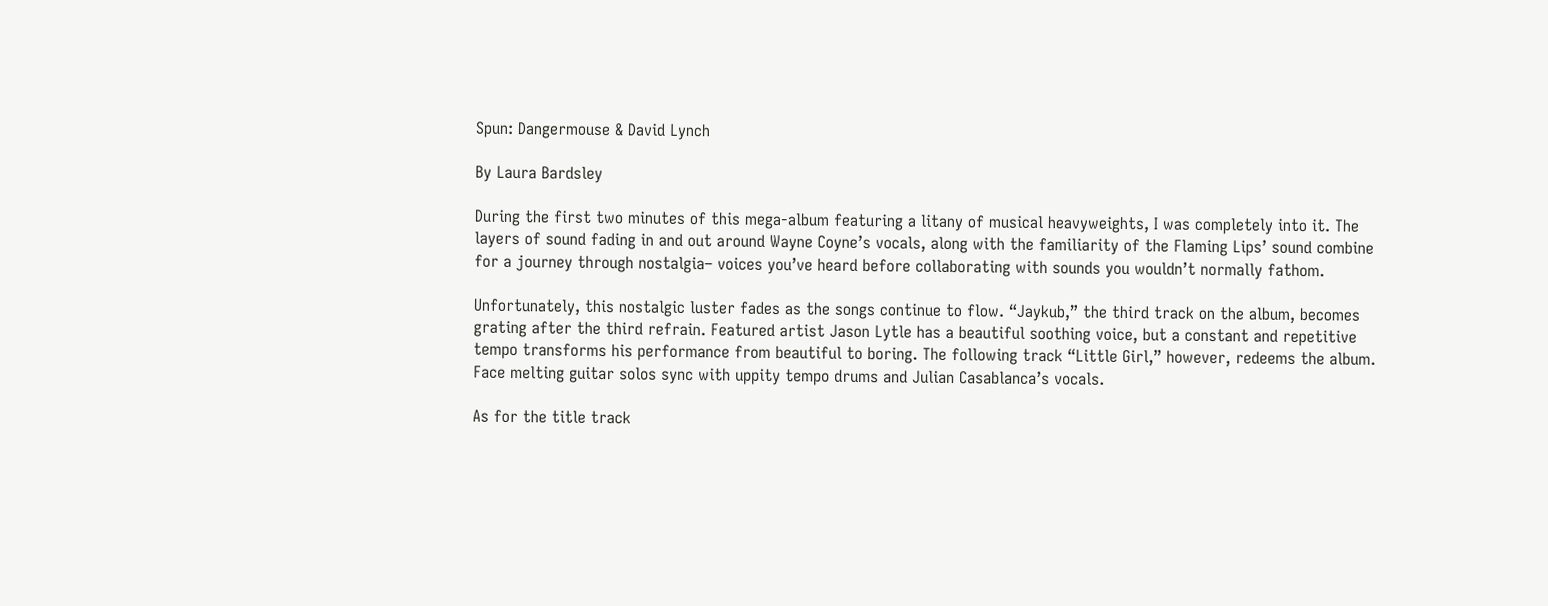Spun: Dangermouse & David Lynch

By Laura Bardsley

During the first two minutes of this mega-album featuring a litany of musical heavyweights, I was completely into it. The layers of sound fading in and out around Wayne Coyne’s vocals, along with the familiarity of the Flaming Lips’ sound combine for a journey through nostalgia– voices you’ve heard before collaborating with sounds you wouldn’t normally fathom.

Unfortunately, this nostalgic luster fades as the songs continue to flow. “Jaykub,” the third track on the album, becomes grating after the third refrain. Featured artist Jason Lytle has a beautiful soothing voice, but a constant and repetitive tempo transforms his performance from beautiful to boring. The following track “Little Girl,” however, redeems the album. Face melting guitar solos sync with uppity tempo drums and Julian Casablanca’s vocals.

As for the title track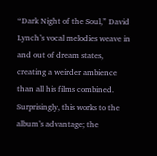“Dark Night of the Soul,” David Lynch’s vocal melodies weave in and out of dream states, creating a weirder ambience than all his films combined. Surprisingly, this works to the album’s advantage; the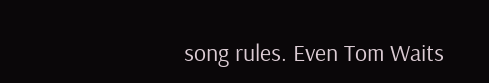song rules. Even Tom Waits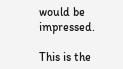would be impressed.

This is the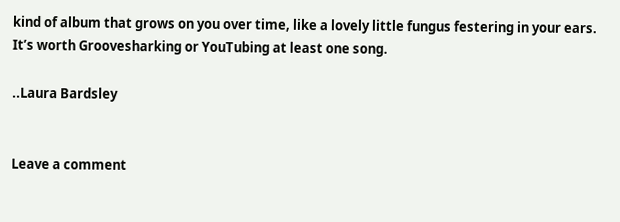kind of album that grows on you over time, like a lovely little fungus festering in your ears. It’s worth Groovesharking or YouTubing at least one song.

..Laura Bardsley


Leave a comment